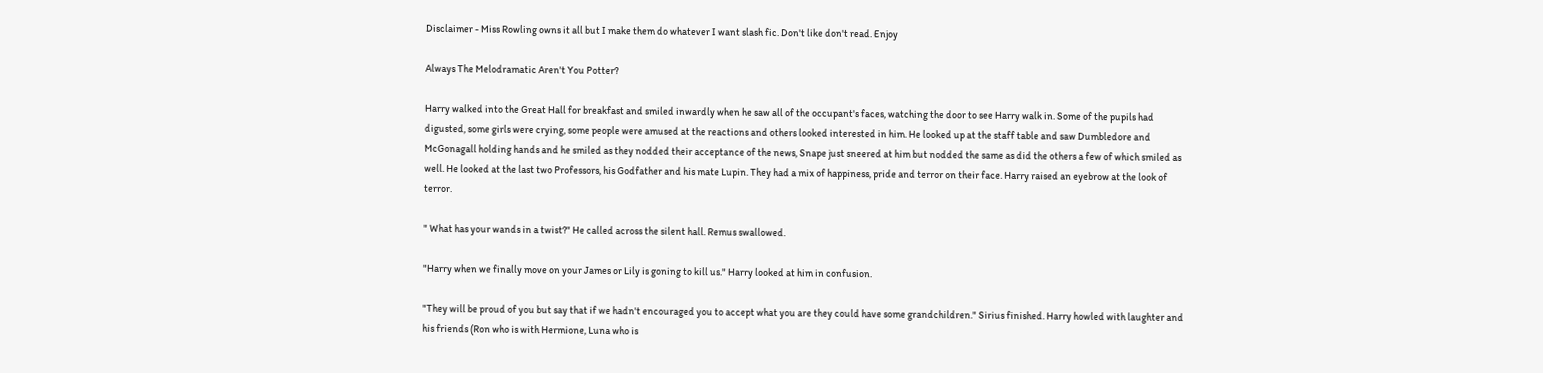Disclaimer - Miss Rowling owns it all but I make them do whatever I want slash fic. Don't like don't read. Enjoy

Always The Melodramatic Aren't You Potter?

Harry walked into the Great Hall for breakfast and smiled inwardly when he saw all of the occupant's faces, watching the door to see Harry walk in. Some of the pupils had digusted, some girls were crying, some people were amused at the reactions and others looked interested in him. He looked up at the staff table and saw Dumbledore and McGonagall holding hands and he smiled as they nodded their acceptance of the news, Snape just sneered at him but nodded the same as did the others a few of which smiled as well. He looked at the last two Professors, his Godfather and his mate Lupin. They had a mix of happiness, pride and terror on their face. Harry raised an eyebrow at the look of terror.

" What has your wands in a twist?" He called across the silent hall. Remus swallowed.

"Harry when we finally move on your James or Lily is goning to kill us." Harry looked at him in confusion.

"They will be proud of you but say that if we hadn't encouraged you to accept what you are they could have some grandchildren." Sirius finished. Harry howled with laughter and his friends (Ron who is with Hermione, Luna who is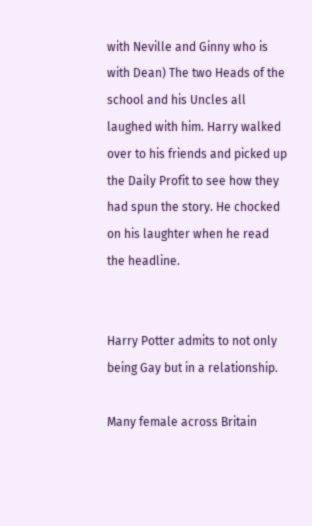with Neville and Ginny who is with Dean) The two Heads of the school and his Uncles all laughed with him. Harry walked over to his friends and picked up the Daily Profit to see how they had spun the story. He chocked on his laughter when he read the headline.


Harry Potter admits to not only being Gay but in a relationship.

Many female across Britain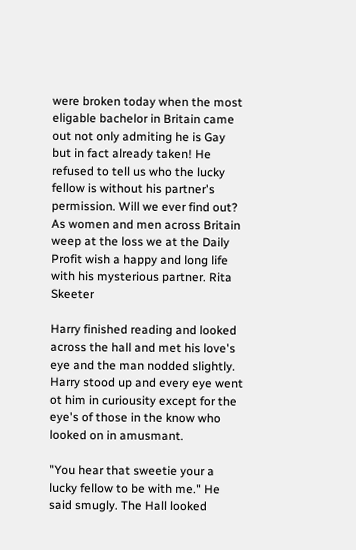were broken today when the most eligable bachelor in Britain came out not only admiting he is Gay but in fact already taken! He refused to tell us who the lucky fellow is without his partner's permission. Will we ever find out? As women and men across Britain weep at the loss we at the Daily Profit wish a happy and long life with his mysterious partner. Rita Skeeter

Harry finished reading and looked across the hall and met his love's eye and the man nodded slightly. Harry stood up and every eye went ot him in curiousity except for the eye's of those in the know who looked on in amusmant.

"You hear that sweetie your a lucky fellow to be with me." He said smugly. The Hall looked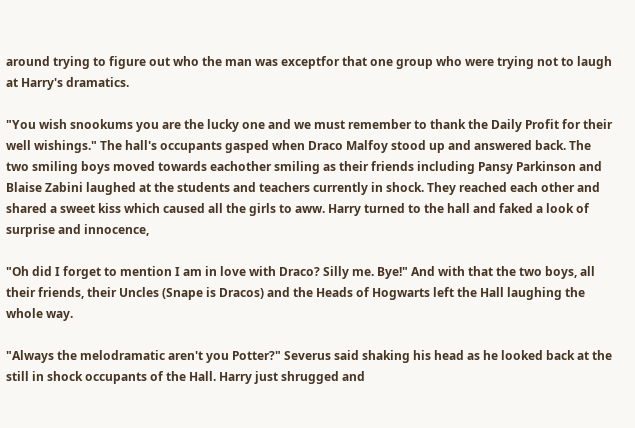around trying to figure out who the man was exceptfor that one group who were trying not to laugh at Harry's dramatics.

"You wish snookums you are the lucky one and we must remember to thank the Daily Profit for their well wishings." The hall's occupants gasped when Draco Malfoy stood up and answered back. The two smiling boys moved towards eachother smiling as their friends including Pansy Parkinson and Blaise Zabini laughed at the students and teachers currently in shock. They reached each other and shared a sweet kiss which caused all the girls to aww. Harry turned to the hall and faked a look of surprise and innocence,

"Oh did I forget to mention I am in love with Draco? Silly me. Bye!" And with that the two boys, all their friends, their Uncles (Snape is Dracos) and the Heads of Hogwarts left the Hall laughing the whole way.

"Always the melodramatic aren't you Potter?" Severus said shaking his head as he looked back at the still in shock occupants of the Hall. Harry just shrugged and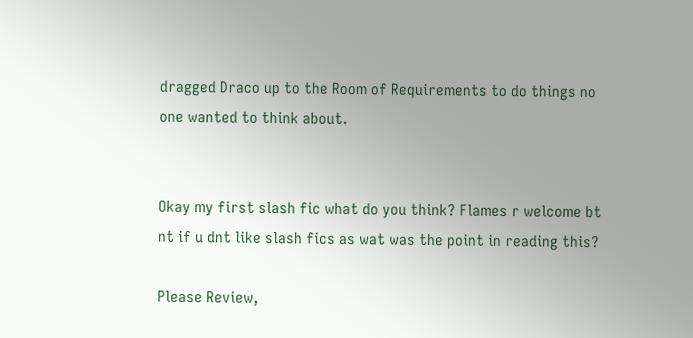dragged Draco up to the Room of Requirements to do things no one wanted to think about.


Okay my first slash fic what do you think? Flames r welcome bt nt if u dnt like slash fics as wat was the point in reading this?

Please Review,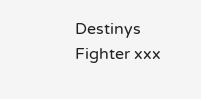Destinys Fighter xxx